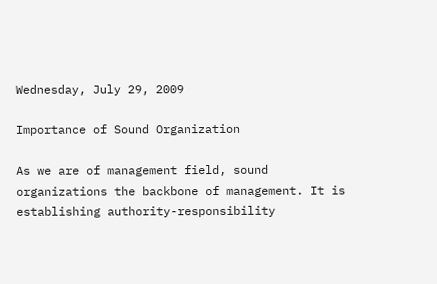Wednesday, July 29, 2009

Importance of Sound Organization

As we are of management field, sound organizations the backbone of management. It is establishing authority-responsibility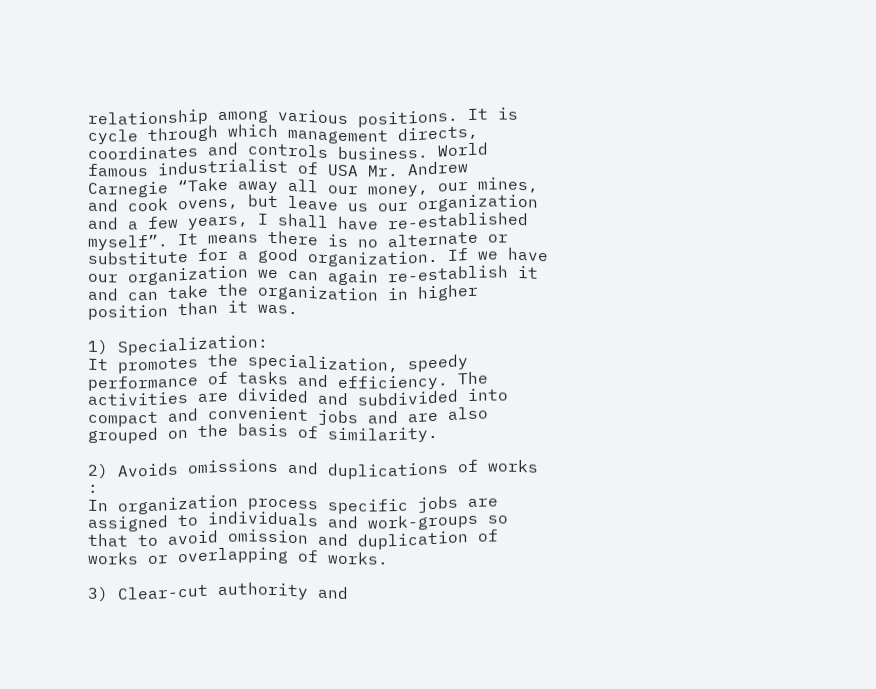relationship among various positions. It is cycle through which management directs, coordinates and controls business. World famous industrialist of USA Mr. Andrew Carnegie “Take away all our money, our mines, and cook ovens, but leave us our organization and a few years, I shall have re-established myself”. It means there is no alternate or substitute for a good organization. If we have our organization we can again re-establish it and can take the organization in higher position than it was.

1) Specialization:
It promotes the specialization, speedy performance of tasks and efficiency. The activities are divided and subdivided into compact and convenient jobs and are also grouped on the basis of similarity.

2) Avoids omissions and duplications of works :
In organization process specific jobs are assigned to individuals and work-groups so that to avoid omission and duplication of works or overlapping of works.

3) Clear-cut authority and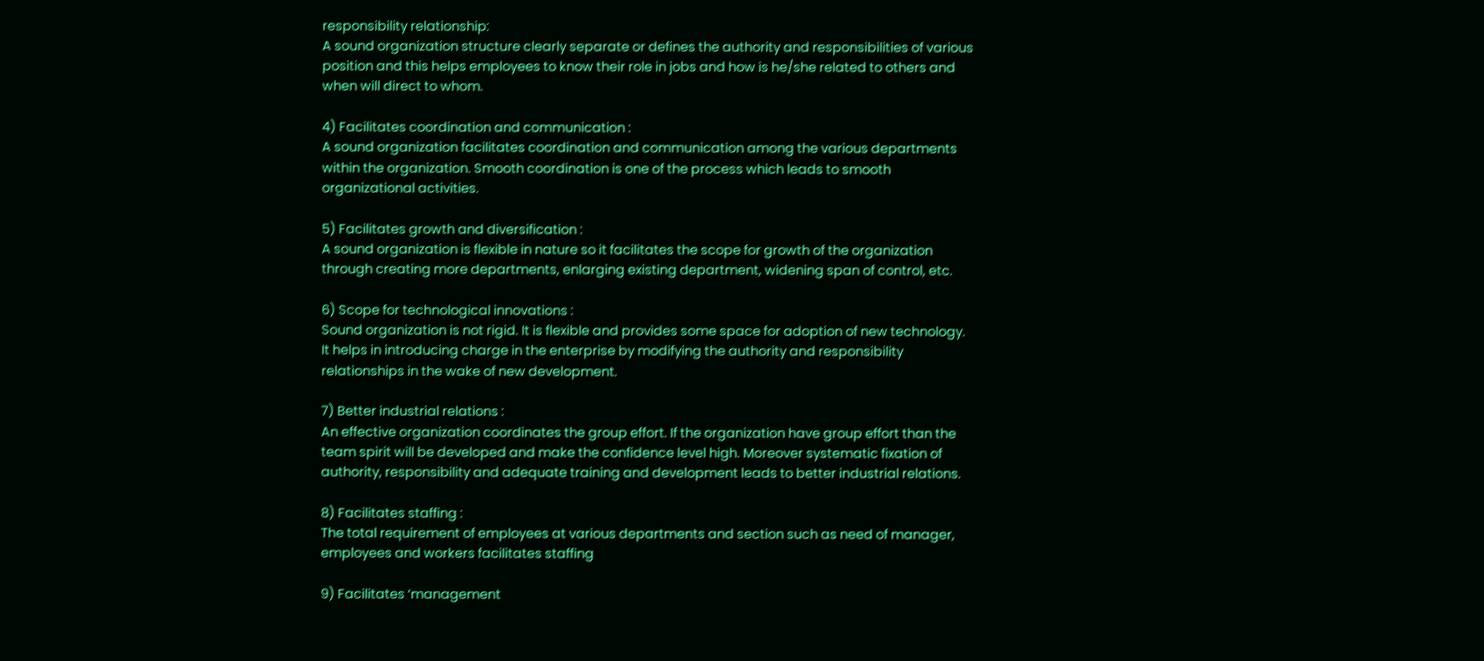responsibility relationship:
A sound organization structure clearly separate or defines the authority and responsibilities of various position and this helps employees to know their role in jobs and how is he/she related to others and when will direct to whom.

4) Facilitates coordination and communication :
A sound organization facilitates coordination and communication among the various departments within the organization. Smooth coordination is one of the process which leads to smooth organizational activities.

5) Facilitates growth and diversification :
A sound organization is flexible in nature so it facilitates the scope for growth of the organization through creating more departments, enlarging existing department, widening span of control, etc.

6) Scope for technological innovations :
Sound organization is not rigid. It is flexible and provides some space for adoption of new technology. It helps in introducing charge in the enterprise by modifying the authority and responsibility relationships in the wake of new development.

7) Better industrial relations :
An effective organization coordinates the group effort. If the organization have group effort than the team spirit will be developed and make the confidence level high. Moreover systematic fixation of authority, responsibility and adequate training and development leads to better industrial relations.

8) Facilitates staffing :
The total requirement of employees at various departments and section such as need of manager, employees and workers facilitates staffing

9) Facilitates ‘management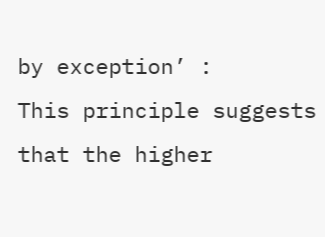by exception’ :
This principle suggests that the higher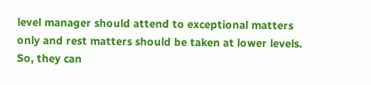level manager should attend to exceptional matters only and rest matters should be taken at lower levels. So, they can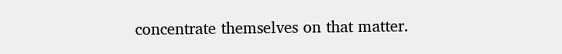concentrate themselves on that matter.